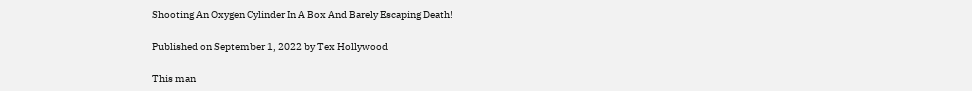Shooting An Oxygen Cylinder In A Box And Barely Escaping Death!

Published on September 1, 2022 by Tex Hollywood

This man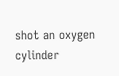shot an oxygen cylinder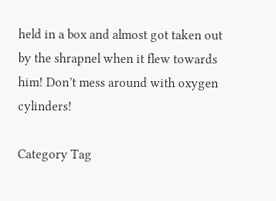held in a box and almost got taken out by the shrapnel when it flew towards him! Don’t mess around with oxygen cylinders!

Category Tag